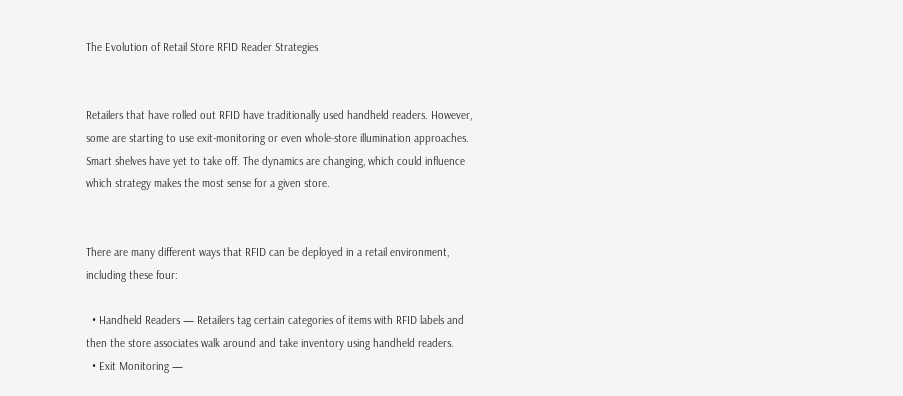The Evolution of Retail Store RFID Reader Strategies


Retailers that have rolled out RFID have traditionally used handheld readers. However, some are starting to use exit-monitoring or even whole-store illumination approaches. Smart shelves have yet to take off. The dynamics are changing, which could influence which strategy makes the most sense for a given store.


There are many different ways that RFID can be deployed in a retail environment, including these four:

  • Handheld Readers — Retailers tag certain categories of items with RFID labels and then the store associates walk around and take inventory using handheld readers.
  • Exit Monitoring —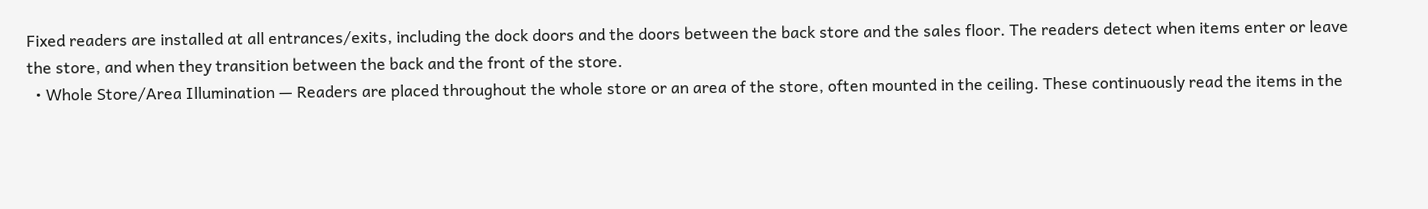Fixed readers are installed at all entrances/exits, including the dock doors and the doors between the back store and the sales floor. The readers detect when items enter or leave the store, and when they transition between the back and the front of the store.
  • Whole Store/Area Illumination — Readers are placed throughout the whole store or an area of the store, often mounted in the ceiling. These continuously read the items in the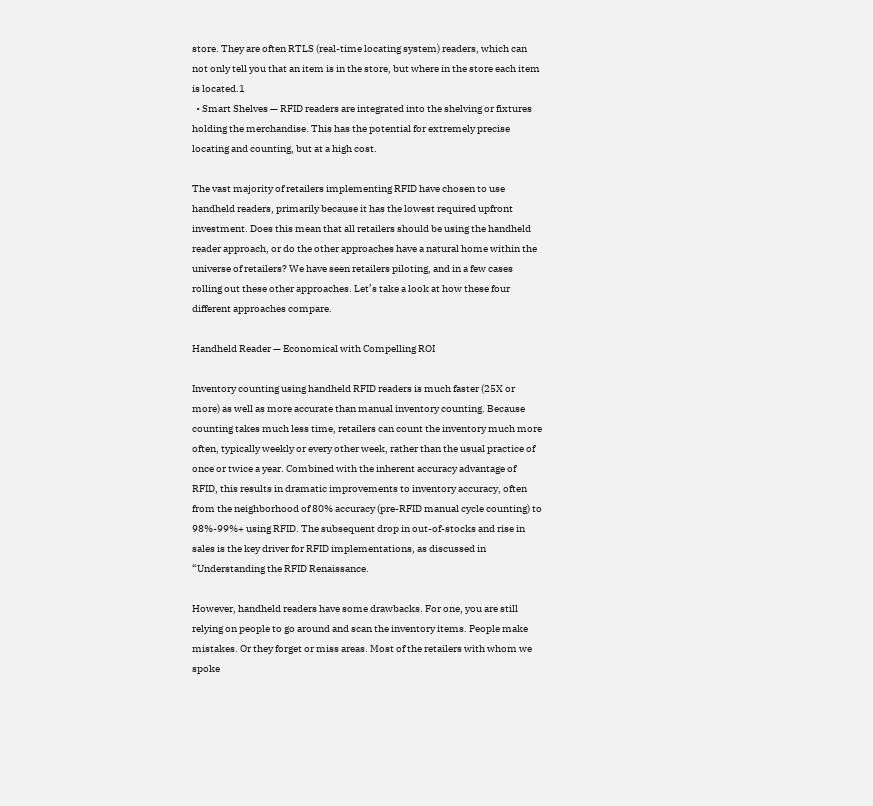store. They are often RTLS (real-time locating system) readers, which can not only tell you that an item is in the store, but where in the store each item is located.1
  • Smart Shelves — RFID readers are integrated into the shelving or fixtures holding the merchandise. This has the potential for extremely precise locating and counting, but at a high cost.

The vast majority of retailers implementing RFID have chosen to use handheld readers, primarily because it has the lowest required upfront investment. Does this mean that all retailers should be using the handheld reader approach, or do the other approaches have a natural home within the universe of retailers? We have seen retailers piloting, and in a few cases rolling out these other approaches. Let’s take a look at how these four different approaches compare.

Handheld Reader — Economical with Compelling ROI

Inventory counting using handheld RFID readers is much faster (25X or more) as well as more accurate than manual inventory counting. Because counting takes much less time, retailers can count the inventory much more often, typically weekly or every other week, rather than the usual practice of once or twice a year. Combined with the inherent accuracy advantage of RFID, this results in dramatic improvements to inventory accuracy, often from the neighborhood of 80% accuracy (pre-RFID manual cycle counting) to 98%-99%+ using RFID. The subsequent drop in out-of-stocks and rise in sales is the key driver for RFID implementations, as discussed in “Understanding the RFID Renaissance.

However, handheld readers have some drawbacks. For one, you are still relying on people to go around and scan the inventory items. People make mistakes. Or they forget or miss areas. Most of the retailers with whom we spoke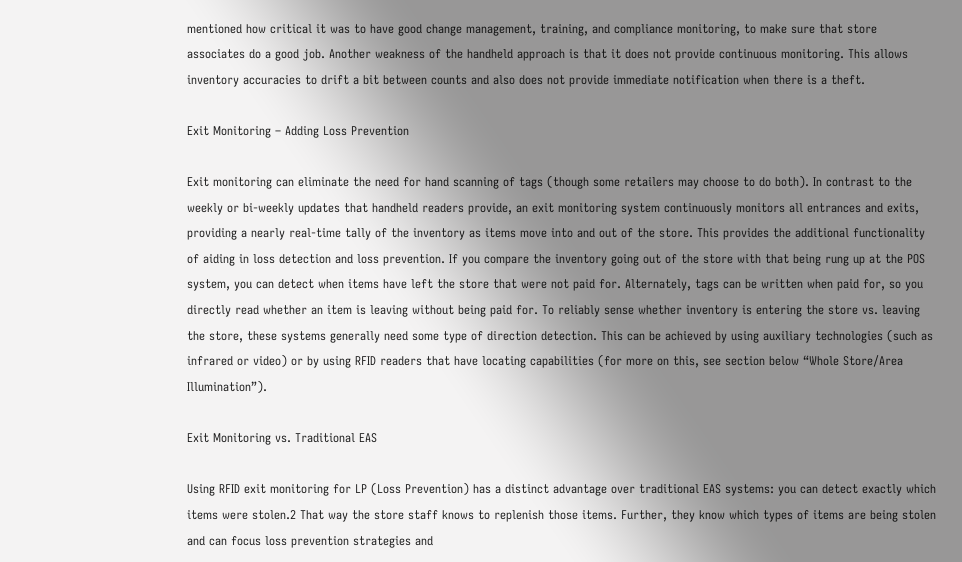mentioned how critical it was to have good change management, training, and compliance monitoring, to make sure that store associates do a good job. Another weakness of the handheld approach is that it does not provide continuous monitoring. This allows inventory accuracies to drift a bit between counts and also does not provide immediate notification when there is a theft.

Exit Monitoring – Adding Loss Prevention

Exit monitoring can eliminate the need for hand scanning of tags (though some retailers may choose to do both). In contrast to the weekly or bi-weekly updates that handheld readers provide, an exit monitoring system continuously monitors all entrances and exits, providing a nearly real-time tally of the inventory as items move into and out of the store. This provides the additional functionality of aiding in loss detection and loss prevention. If you compare the inventory going out of the store with that being rung up at the POS system, you can detect when items have left the store that were not paid for. Alternately, tags can be written when paid for, so you directly read whether an item is leaving without being paid for. To reliably sense whether inventory is entering the store vs. leaving the store, these systems generally need some type of direction detection. This can be achieved by using auxiliary technologies (such as infrared or video) or by using RFID readers that have locating capabilities (for more on this, see section below “Whole Store/Area Illumination”).

Exit Monitoring vs. Traditional EAS

Using RFID exit monitoring for LP (Loss Prevention) has a distinct advantage over traditional EAS systems: you can detect exactly which items were stolen.2 That way the store staff knows to replenish those items. Further, they know which types of items are being stolen and can focus loss prevention strategies and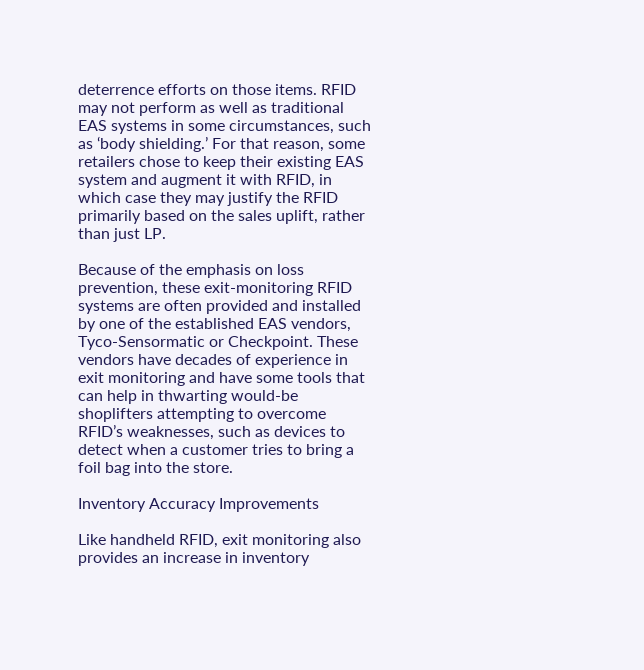deterrence efforts on those items. RFID may not perform as well as traditional EAS systems in some circumstances, such as ‘body shielding.’ For that reason, some retailers chose to keep their existing EAS system and augment it with RFID, in which case they may justify the RFID primarily based on the sales uplift, rather than just LP.

Because of the emphasis on loss prevention, these exit-monitoring RFID systems are often provided and installed by one of the established EAS vendors, Tyco-Sensormatic or Checkpoint. These vendors have decades of experience in exit monitoring and have some tools that can help in thwarting would-be shoplifters attempting to overcome RFID’s weaknesses, such as devices to detect when a customer tries to bring a foil bag into the store.

Inventory Accuracy Improvements

Like handheld RFID, exit monitoring also provides an increase in inventory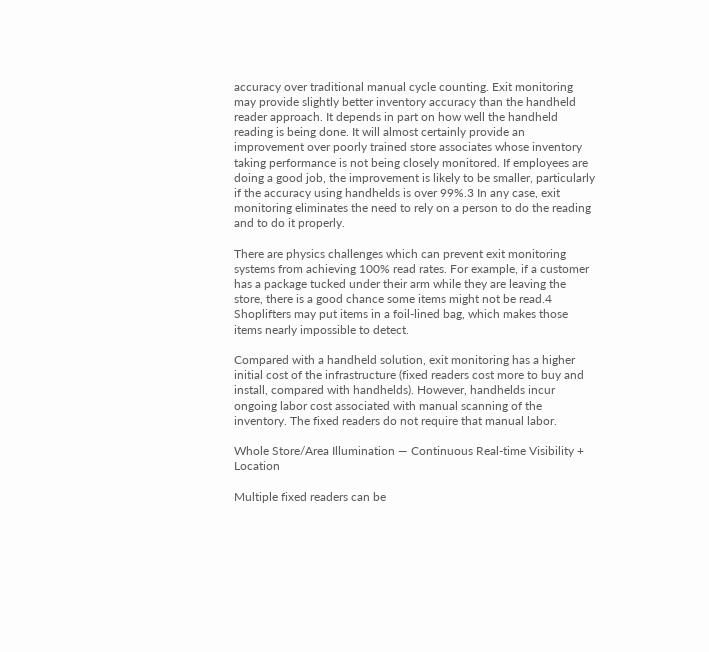accuracy over traditional manual cycle counting. Exit monitoring may provide slightly better inventory accuracy than the handheld reader approach. It depends in part on how well the handheld reading is being done. It will almost certainly provide an improvement over poorly trained store associates whose inventory taking performance is not being closely monitored. If employees are doing a good job, the improvement is likely to be smaller, particularly if the accuracy using handhelds is over 99%.3 In any case, exit monitoring eliminates the need to rely on a person to do the reading and to do it properly.

There are physics challenges which can prevent exit monitoring systems from achieving 100% read rates. For example, if a customer has a package tucked under their arm while they are leaving the store, there is a good chance some items might not be read.4 Shoplifters may put items in a foil-lined bag, which makes those items nearly impossible to detect.

Compared with a handheld solution, exit monitoring has a higher initial cost of the infrastructure (fixed readers cost more to buy and install, compared with handhelds). However, handhelds incur ongoing labor cost associated with manual scanning of the inventory. The fixed readers do not require that manual labor.

Whole Store/Area Illumination — Continuous Real-time Visibility + Location

Multiple fixed readers can be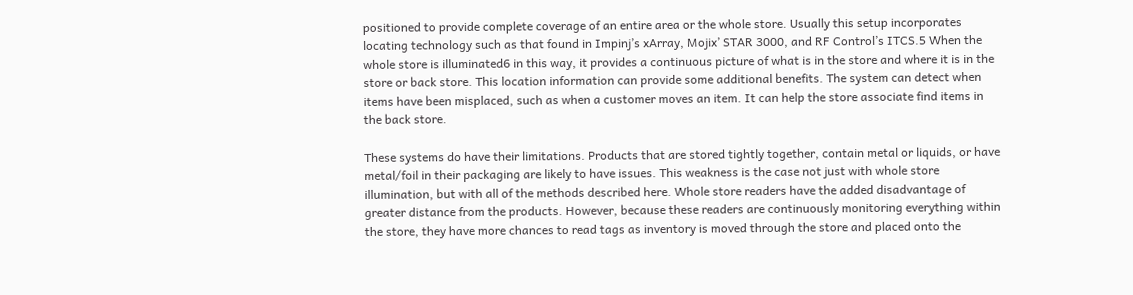positioned to provide complete coverage of an entire area or the whole store. Usually this setup incorporates locating technology such as that found in Impinj’s xArray, Mojix’ STAR 3000, and RF Control’s ITCS.5 When the whole store is illuminated6 in this way, it provides a continuous picture of what is in the store and where it is in the store or back store. This location information can provide some additional benefits. The system can detect when items have been misplaced, such as when a customer moves an item. It can help the store associate find items in the back store.

These systems do have their limitations. Products that are stored tightly together, contain metal or liquids, or have metal/foil in their packaging are likely to have issues. This weakness is the case not just with whole store illumination, but with all of the methods described here. Whole store readers have the added disadvantage of greater distance from the products. However, because these readers are continuously monitoring everything within the store, they have more chances to read tags as inventory is moved through the store and placed onto the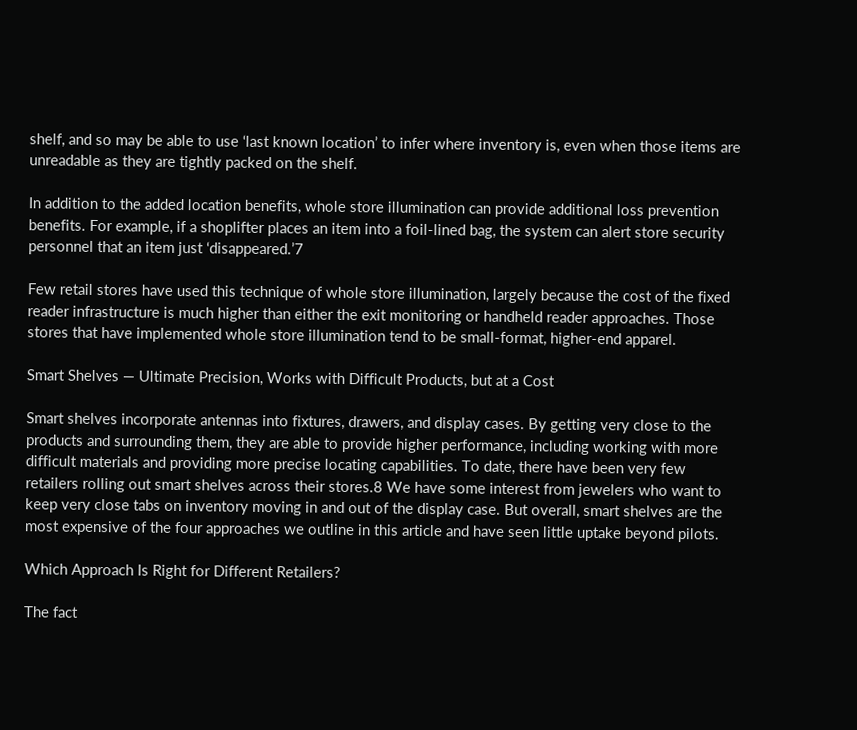shelf, and so may be able to use ‘last known location’ to infer where inventory is, even when those items are unreadable as they are tightly packed on the shelf.

In addition to the added location benefits, whole store illumination can provide additional loss prevention benefits. For example, if a shoplifter places an item into a foil-lined bag, the system can alert store security personnel that an item just ‘disappeared.’7

Few retail stores have used this technique of whole store illumination, largely because the cost of the fixed reader infrastructure is much higher than either the exit monitoring or handheld reader approaches. Those stores that have implemented whole store illumination tend to be small-format, higher-end apparel.

Smart Shelves — Ultimate Precision, Works with Difficult Products, but at a Cost

Smart shelves incorporate antennas into fixtures, drawers, and display cases. By getting very close to the products and surrounding them, they are able to provide higher performance, including working with more difficult materials and providing more precise locating capabilities. To date, there have been very few retailers rolling out smart shelves across their stores.8 We have some interest from jewelers who want to keep very close tabs on inventory moving in and out of the display case. But overall, smart shelves are the most expensive of the four approaches we outline in this article and have seen little uptake beyond pilots.

Which Approach Is Right for Different Retailers?

The fact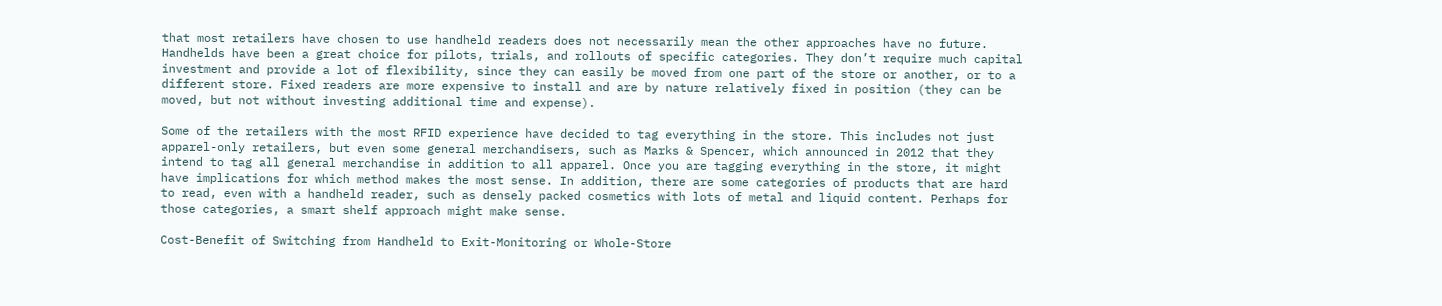that most retailers have chosen to use handheld readers does not necessarily mean the other approaches have no future. Handhelds have been a great choice for pilots, trials, and rollouts of specific categories. They don’t require much capital investment and provide a lot of flexibility, since they can easily be moved from one part of the store or another, or to a different store. Fixed readers are more expensive to install and are by nature relatively fixed in position (they can be moved, but not without investing additional time and expense).

Some of the retailers with the most RFID experience have decided to tag everything in the store. This includes not just apparel-only retailers, but even some general merchandisers, such as Marks & Spencer, which announced in 2012 that they intend to tag all general merchandise in addition to all apparel. Once you are tagging everything in the store, it might have implications for which method makes the most sense. In addition, there are some categories of products that are hard to read, even with a handheld reader, such as densely packed cosmetics with lots of metal and liquid content. Perhaps for those categories, a smart shelf approach might make sense.

Cost-Benefit of Switching from Handheld to Exit-Monitoring or Whole-Store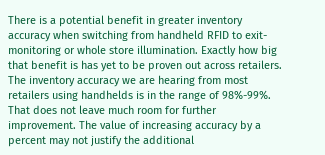There is a potential benefit in greater inventory accuracy when switching from handheld RFID to exit-monitoring or whole store illumination. Exactly how big that benefit is has yet to be proven out across retailers. The inventory accuracy we are hearing from most retailers using handhelds is in the range of 98%-99%. That does not leave much room for further improvement. The value of increasing accuracy by a percent may not justify the additional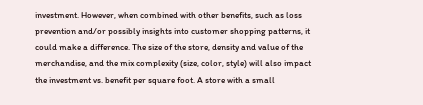investment. However, when combined with other benefits, such as loss prevention and/or possibly insights into customer shopping patterns, it could make a difference. The size of the store, density and value of the merchandise, and the mix complexity (size, color, style) will also impact the investment vs. benefit per square foot. A store with a small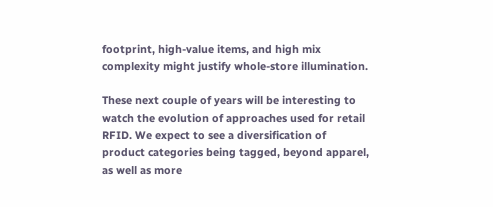footprint, high-value items, and high mix complexity might justify whole-store illumination.

These next couple of years will be interesting to watch the evolution of approaches used for retail RFID. We expect to see a diversification of product categories being tagged, beyond apparel, as well as more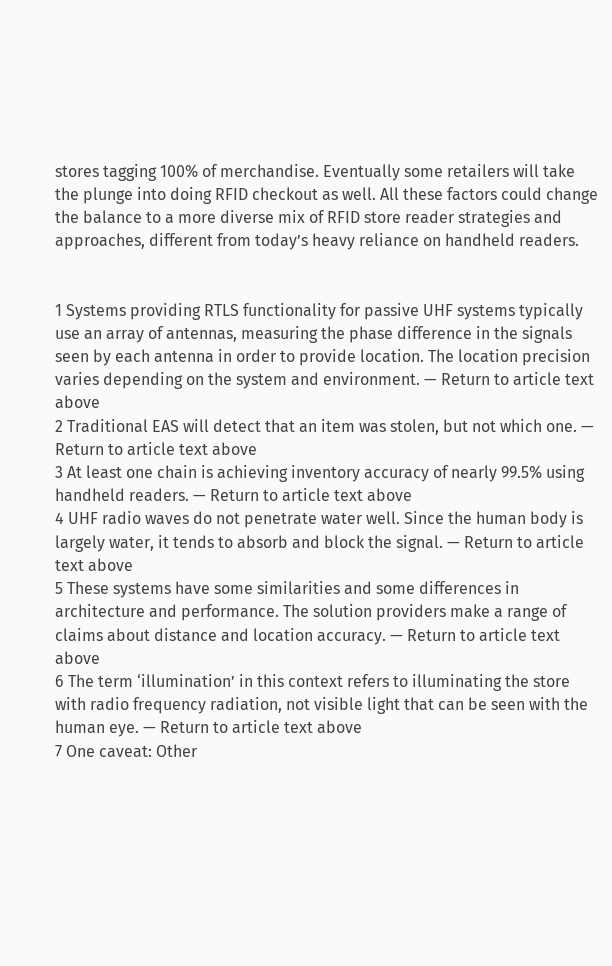stores tagging 100% of merchandise. Eventually some retailers will take the plunge into doing RFID checkout as well. All these factors could change the balance to a more diverse mix of RFID store reader strategies and approaches, different from today’s heavy reliance on handheld readers.


1 Systems providing RTLS functionality for passive UHF systems typically use an array of antennas, measuring the phase difference in the signals seen by each antenna in order to provide location. The location precision varies depending on the system and environment. — Return to article text above
2 Traditional EAS will detect that an item was stolen, but not which one. — Return to article text above
3 At least one chain is achieving inventory accuracy of nearly 99.5% using handheld readers. — Return to article text above
4 UHF radio waves do not penetrate water well. Since the human body is largely water, it tends to absorb and block the signal. — Return to article text above
5 These systems have some similarities and some differences in architecture and performance. The solution providers make a range of claims about distance and location accuracy. — Return to article text above
6 The term ‘illumination’ in this context refers to illuminating the store with radio frequency radiation, not visible light that can be seen with the human eye. — Return to article text above
7 One caveat: Other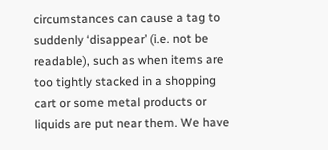circumstances can cause a tag to suddenly ‘disappear’ (i.e. not be readable), such as when items are too tightly stacked in a shopping cart or some metal products or liquids are put near them. We have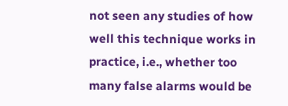not seen any studies of how well this technique works in practice, i.e., whether too many false alarms would be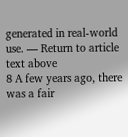generated in real-world use. — Return to article text above
8 A few years ago, there was a fair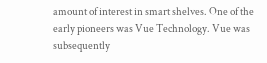amount of interest in smart shelves. One of the early pioneers was Vue Technology. Vue was subsequently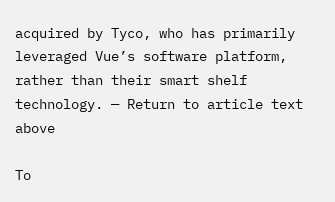acquired by Tyco, who has primarily leveraged Vue’s software platform, rather than their smart shelf technology. — Return to article text above

To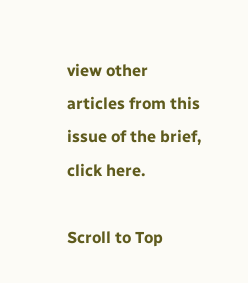view other articles from this issue of the brief, click here.

Scroll to Top